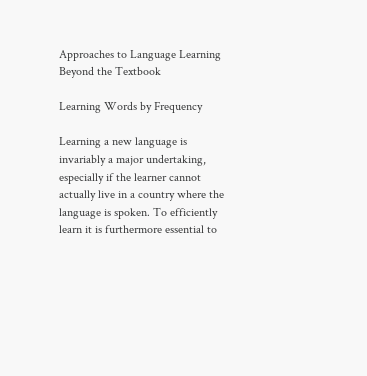Approaches to Language Learning Beyond the Textbook

Learning Words by Frequency

Learning a new language is invariably a major undertaking, especially if the learner cannot actually live in a country where the language is spoken. To efficiently learn it is furthermore essential to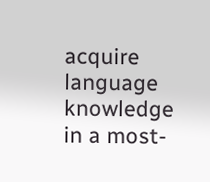acquire language knowledge in a most-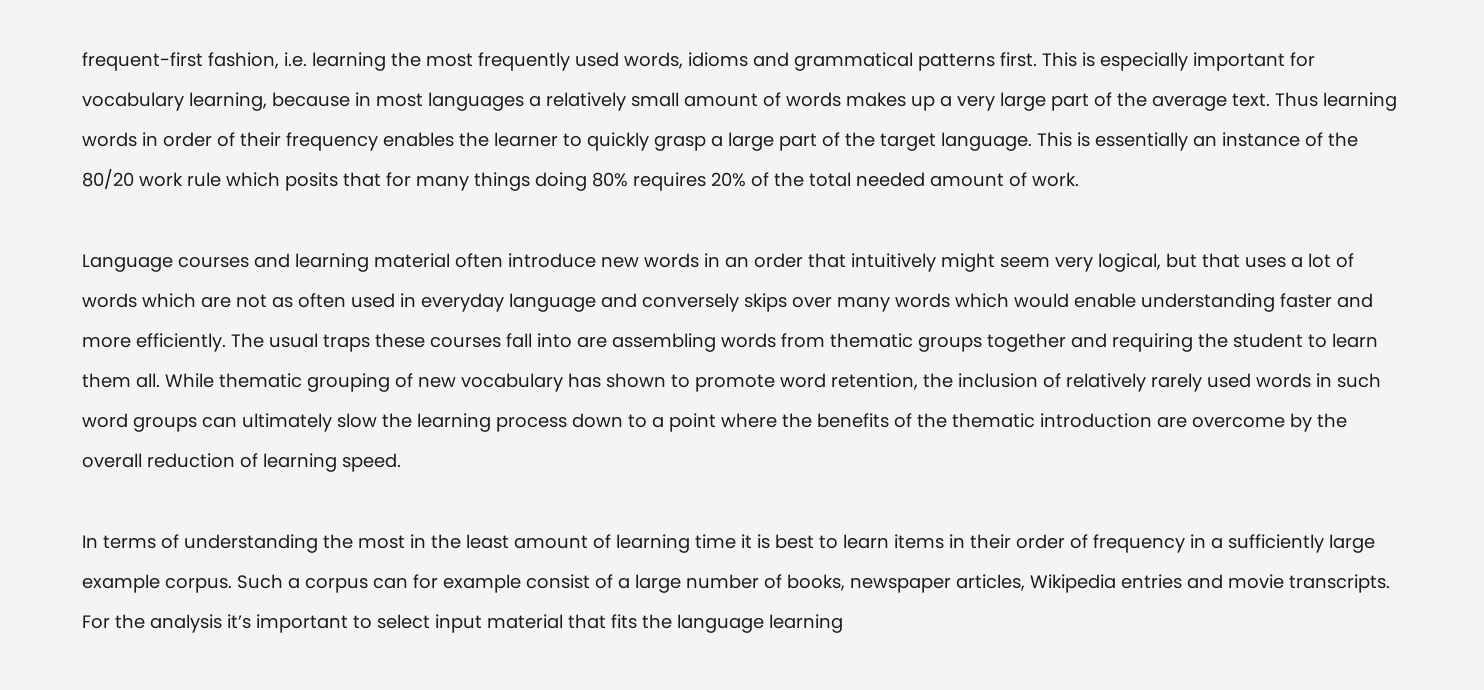frequent-first fashion, i.e. learning the most frequently used words, idioms and grammatical patterns first. This is especially important for vocabulary learning, because in most languages a relatively small amount of words makes up a very large part of the average text. Thus learning words in order of their frequency enables the learner to quickly grasp a large part of the target language. This is essentially an instance of the 80/20 work rule which posits that for many things doing 80% requires 20% of the total needed amount of work.

Language courses and learning material often introduce new words in an order that intuitively might seem very logical, but that uses a lot of words which are not as often used in everyday language and conversely skips over many words which would enable understanding faster and more efficiently. The usual traps these courses fall into are assembling words from thematic groups together and requiring the student to learn them all. While thematic grouping of new vocabulary has shown to promote word retention, the inclusion of relatively rarely used words in such word groups can ultimately slow the learning process down to a point where the benefits of the thematic introduction are overcome by the overall reduction of learning speed.

In terms of understanding the most in the least amount of learning time it is best to learn items in their order of frequency in a sufficiently large example corpus. Such a corpus can for example consist of a large number of books, newspaper articles, Wikipedia entries and movie transcripts. For the analysis it’s important to select input material that fits the language learning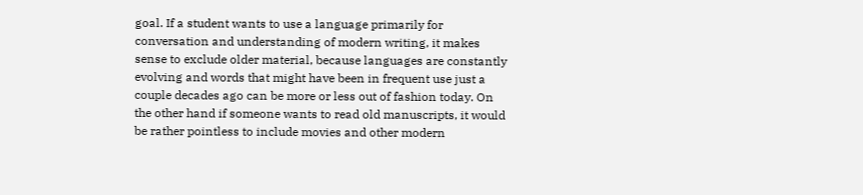goal. If a student wants to use a language primarily for conversation and understanding of modern writing, it makes sense to exclude older material, because languages are constantly evolving and words that might have been in frequent use just a couple decades ago can be more or less out of fashion today. On the other hand if someone wants to read old manuscripts, it would be rather pointless to include movies and other modern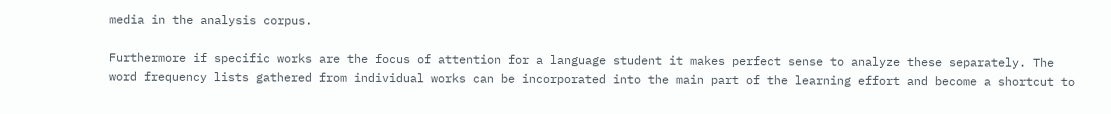media in the analysis corpus.

Furthermore if specific works are the focus of attention for a language student it makes perfect sense to analyze these separately. The word frequency lists gathered from individual works can be incorporated into the main part of the learning effort and become a shortcut to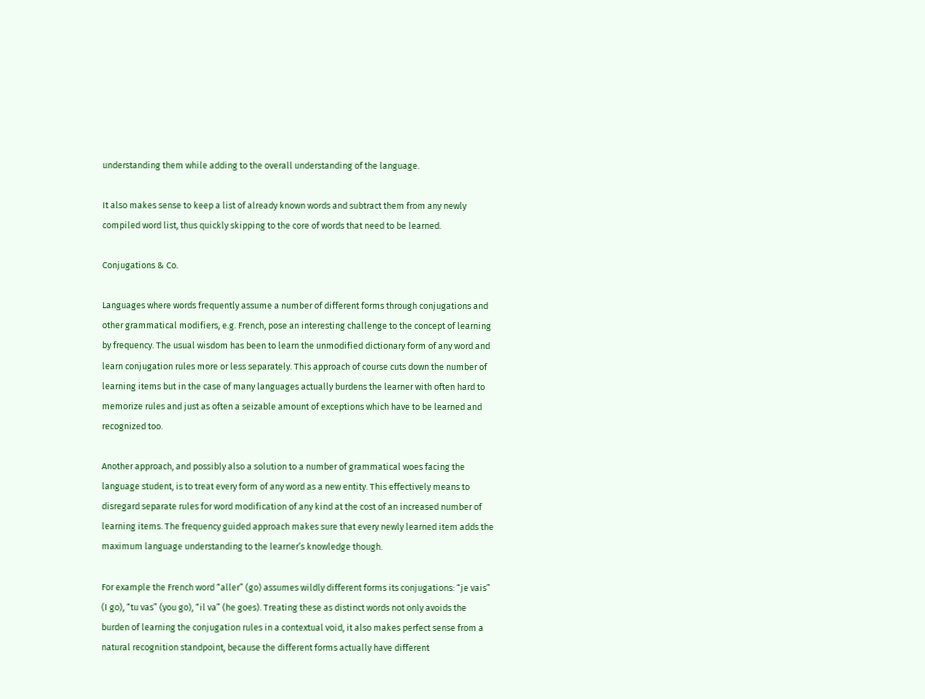understanding them while adding to the overall understanding of the language.

It also makes sense to keep a list of already known words and subtract them from any newly compiled word list, thus quickly skipping to the core of words that need to be learned.

Conjugations & Co.

Languages where words frequently assume a number of different forms through conjugations and other grammatical modifiers, e.g. French, pose an interesting challenge to the concept of learning by frequency. The usual wisdom has been to learn the unmodified dictionary form of any word and learn conjugation rules more or less separately. This approach of course cuts down the number of learning items but in the case of many languages actually burdens the learner with often hard to memorize rules and just as often a seizable amount of exceptions which have to be learned and recognized too.

Another approach, and possibly also a solution to a number of grammatical woes facing the language student, is to treat every form of any word as a new entity. This effectively means to disregard separate rules for word modification of any kind at the cost of an increased number of learning items. The frequency guided approach makes sure that every newly learned item adds the maximum language understanding to the learner’s knowledge though.

For example the French word “aller” (go) assumes wildly different forms its conjugations: “je vais” (I go), “tu vas” (you go), “il va” (he goes). Treating these as distinct words not only avoids the burden of learning the conjugation rules in a contextual void, it also makes perfect sense from a natural recognition standpoint, because the different forms actually have different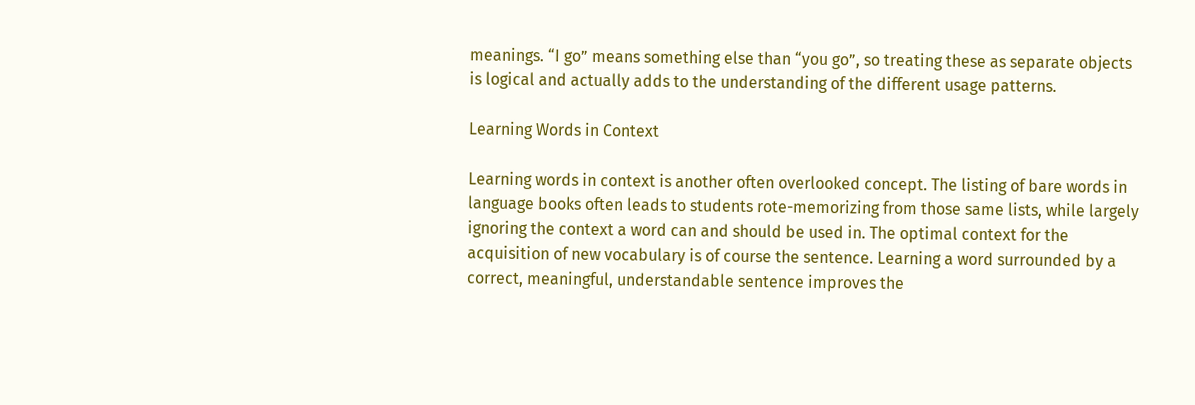meanings. “I go” means something else than “you go”, so treating these as separate objects is logical and actually adds to the understanding of the different usage patterns.

Learning Words in Context

Learning words in context is another often overlooked concept. The listing of bare words in language books often leads to students rote-memorizing from those same lists, while largely ignoring the context a word can and should be used in. The optimal context for the acquisition of new vocabulary is of course the sentence. Learning a word surrounded by a correct, meaningful, understandable sentence improves the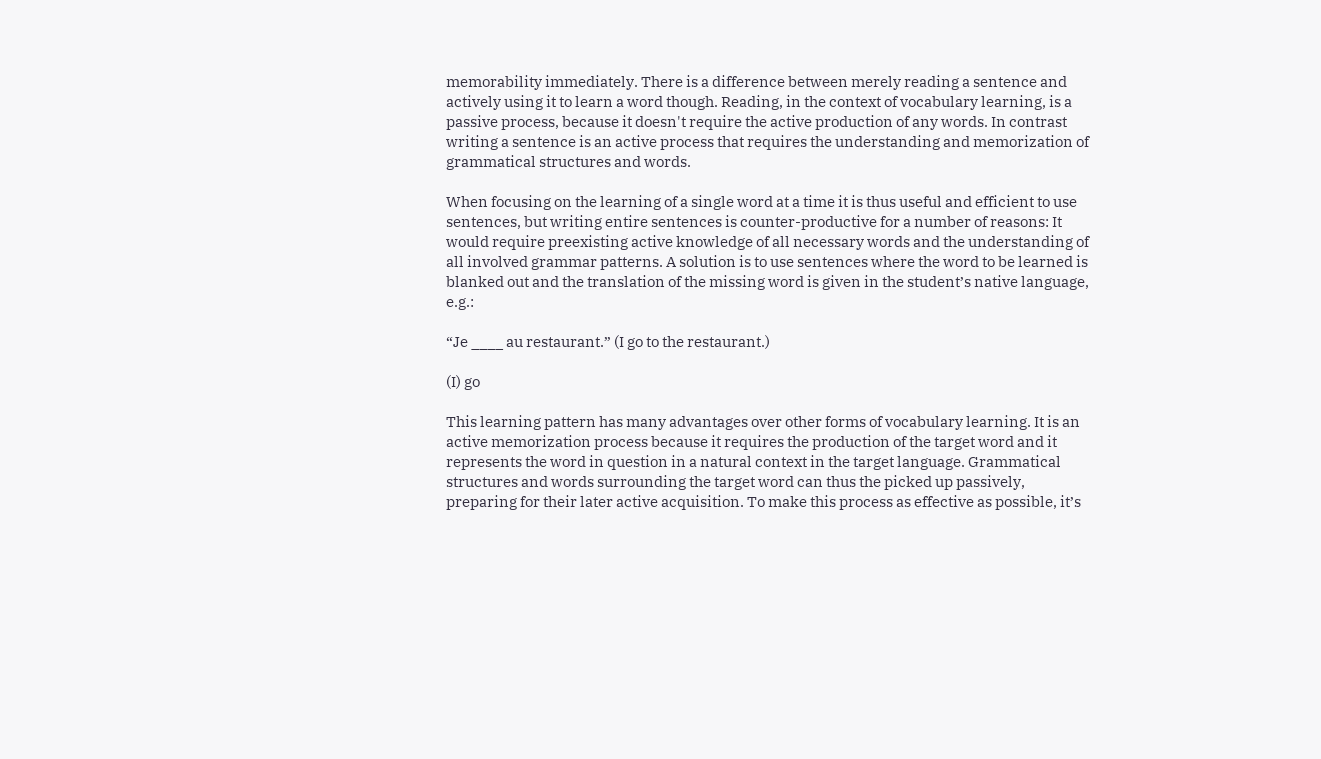memorability immediately. There is a difference between merely reading a sentence and actively using it to learn a word though. Reading, in the context of vocabulary learning, is a passive process, because it doesn't require the active production of any words. In contrast writing a sentence is an active process that requires the understanding and memorization of grammatical structures and words.

When focusing on the learning of a single word at a time it is thus useful and efficient to use sentences, but writing entire sentences is counter-productive for a number of reasons: It would require preexisting active knowledge of all necessary words and the understanding of all involved grammar patterns. A solution is to use sentences where the word to be learned is blanked out and the translation of the missing word is given in the student’s native language, e.g.:

“Je ____ au restaurant.” (I go to the restaurant.)

(I) go

This learning pattern has many advantages over other forms of vocabulary learning. It is an active memorization process because it requires the production of the target word and it represents the word in question in a natural context in the target language. Grammatical structures and words surrounding the target word can thus the picked up passively, preparing for their later active acquisition. To make this process as effective as possible, it’s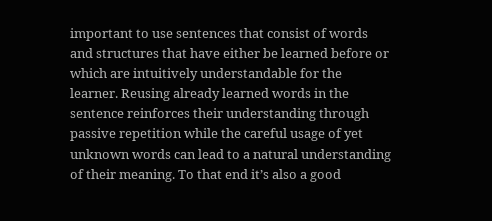important to use sentences that consist of words and structures that have either be learned before or which are intuitively understandable for the learner. Reusing already learned words in the sentence reinforces their understanding through passive repetition while the careful usage of yet unknown words can lead to a natural understanding of their meaning. To that end it’s also a good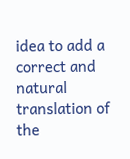idea to add a correct and natural translation of the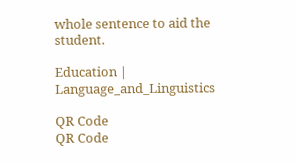whole sentence to aid the student.

Education | Language_and_Linguistics

QR Code
QR Code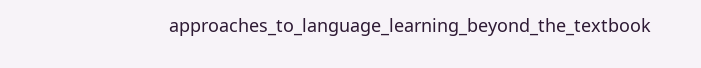approaches_to_language_learning_beyond_the_textbook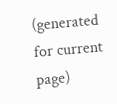(generated for current page)